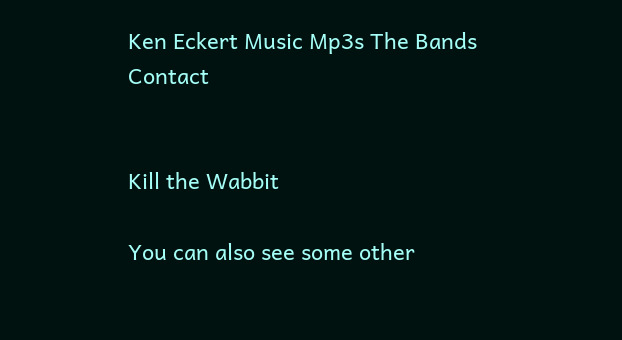Ken Eckert Music Mp3s The Bands Contact


Kill the Wabbit

You can also see some other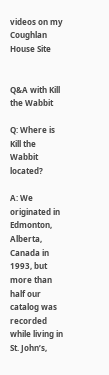videos on my Coughlan House Site


Q&A with Kill the Wabbit

Q: Where is Kill the Wabbit located?

A: We originated in Edmonton, Alberta, Canada in 1993, but more than half our catalog was recorded while living in St. John’s,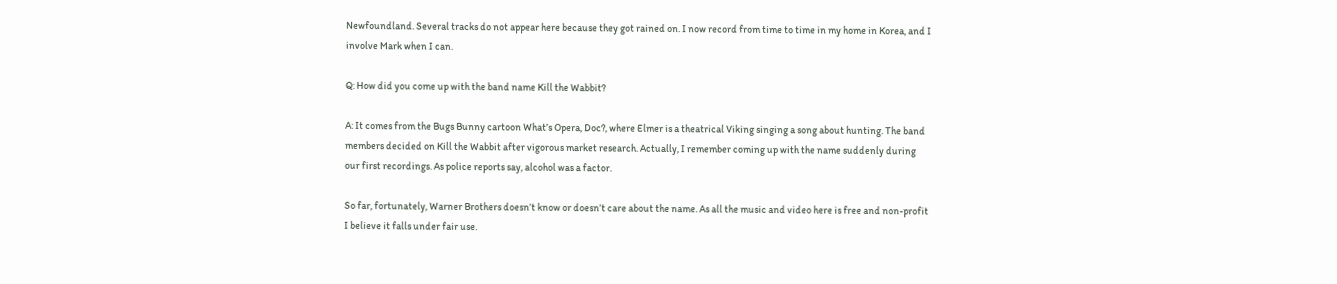Newfoundland. Several tracks do not appear here because they got rained on. I now record from time to time in my home in Korea, and I involve Mark when I can.

Q: How did you come up with the band name Kill the Wabbit?

A: It comes from the Bugs Bunny cartoon What’s Opera, Doc?, where Elmer is a theatrical Viking singing a song about hunting. The band members decided on Kill the Wabbit after vigorous market research. Actually, I remember coming up with the name suddenly during our first recordings. As police reports say, alcohol was a factor.

So far, fortunately, Warner Brothers doesn’t know or doesn’t care about the name. As all the music and video here is free and non-profit I believe it falls under fair use.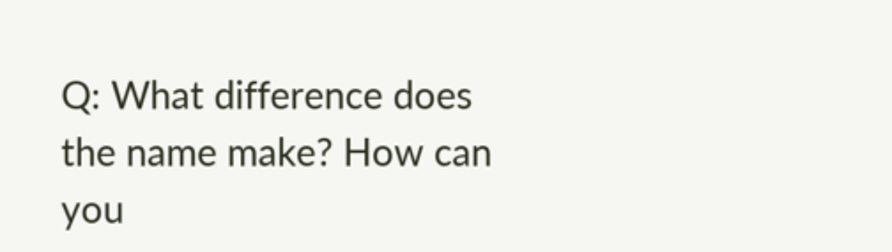Q: What difference does the name make? How can you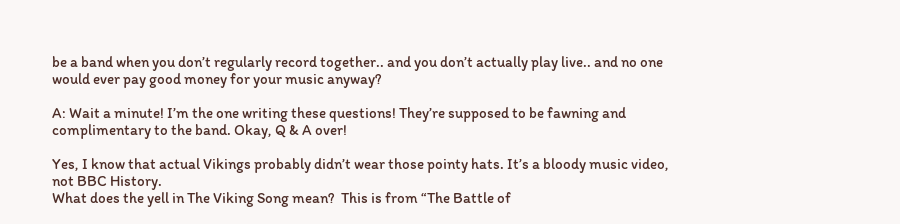be a band when you don’t regularly record together.. and you don’t actually play live.. and no one would ever pay good money for your music anyway?

A: Wait a minute! I’m the one writing these questions! They’re supposed to be fawning and complimentary to the band. Okay, Q & A over!

Yes, I know that actual Vikings probably didn’t wear those pointy hats. It’s a bloody music video, not BBC History.
What does the yell in The Viking Song mean?  This is from “The Battle of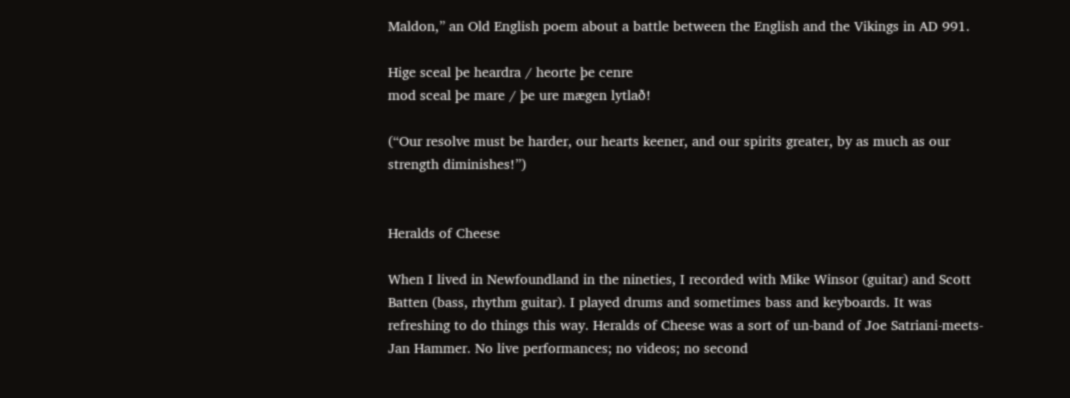Maldon,” an Old English poem about a battle between the English and the Vikings in AD 991.

Hige sceal þe heardra / heorte þe cenre
mod sceal þe mare / þe ure mægen lytlað!

(“Our resolve must be harder, our hearts keener, and our spirits greater, by as much as our strength diminishes!”)


Heralds of Cheese

When I lived in Newfoundland in the nineties, I recorded with Mike Winsor (guitar) and Scott Batten (bass, rhythm guitar). I played drums and sometimes bass and keyboards. It was refreshing to do things this way. Heralds of Cheese was a sort of un-band of Joe Satriani-meets-Jan Hammer. No live performances; no videos; no second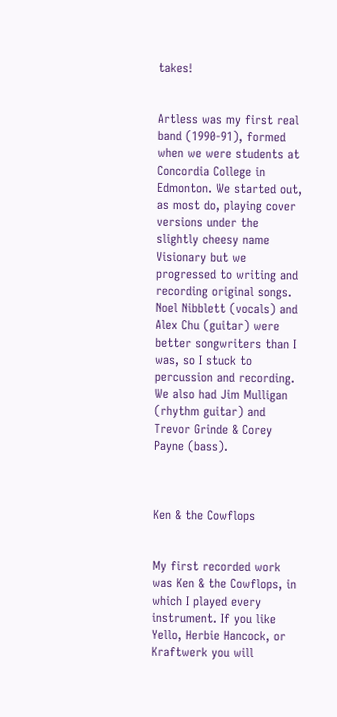takes!


Artless was my first real band (1990-91), formed when we were students at Concordia College in Edmonton. We started out, as most do, playing cover versions under the slightly cheesy name Visionary but we progressed to writing and recording original songs. Noel Nibblett (vocals) and Alex Chu (guitar) were better songwriters than I was, so I stuck to percussion and recording. We also had Jim Mulligan (rhythm guitar) and Trevor Grinde & Corey Payne (bass).



Ken & the Cowflops


My first recorded work was Ken & the Cowflops, in which I played every instrument. If you like Yello, Herbie Hancock, or Kraftwerk you will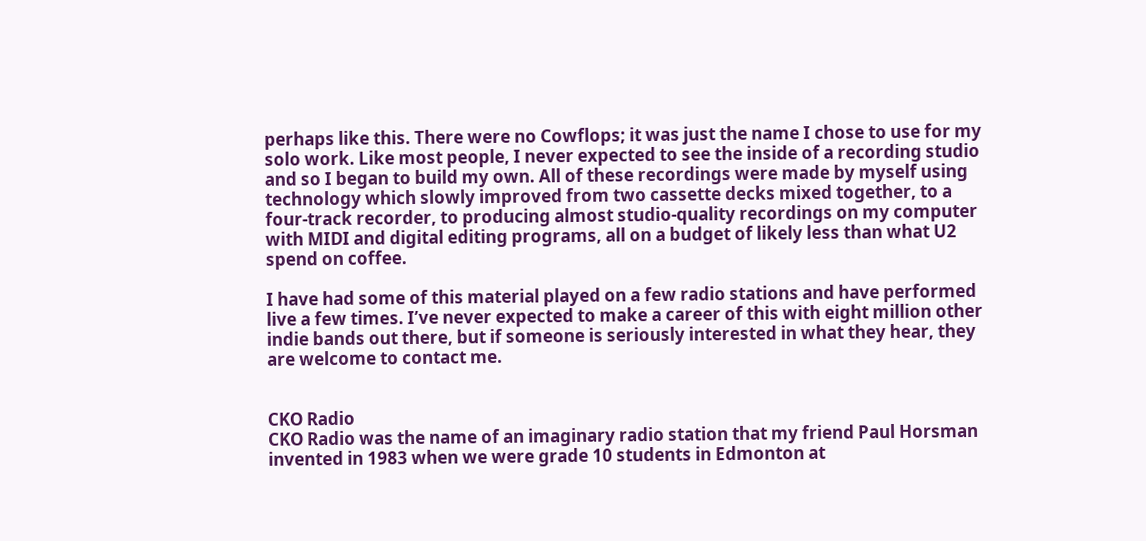perhaps like this. There were no Cowflops; it was just the name I chose to use for my solo work. Like most people, I never expected to see the inside of a recording studio and so I began to build my own. All of these recordings were made by myself using technology which slowly improved from two cassette decks mixed together, to a four-track recorder, to producing almost studio-quality recordings on my computer with MIDI and digital editing programs, all on a budget of likely less than what U2 spend on coffee.

I have had some of this material played on a few radio stations and have performed live a few times. I’ve never expected to make a career of this with eight million other indie bands out there, but if someone is seriously interested in what they hear, they are welcome to contact me.


CKO Radio
CKO Radio was the name of an imaginary radio station that my friend Paul Horsman invented in 1983 when we were grade 10 students in Edmonton at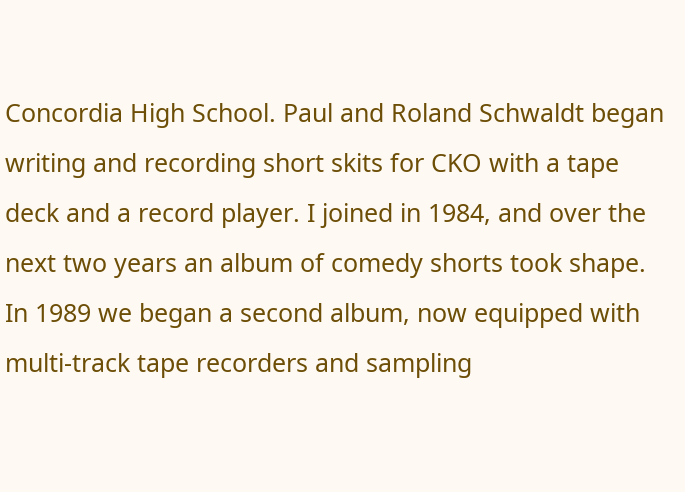Concordia High School. Paul and Roland Schwaldt began writing and recording short skits for CKO with a tape deck and a record player. I joined in 1984, and over the next two years an album of comedy shorts took shape. In 1989 we began a second album, now equipped with multi-track tape recorders and sampling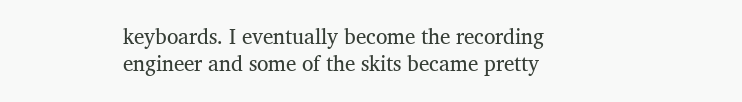keyboards. I eventually become the recording engineer and some of the skits became pretty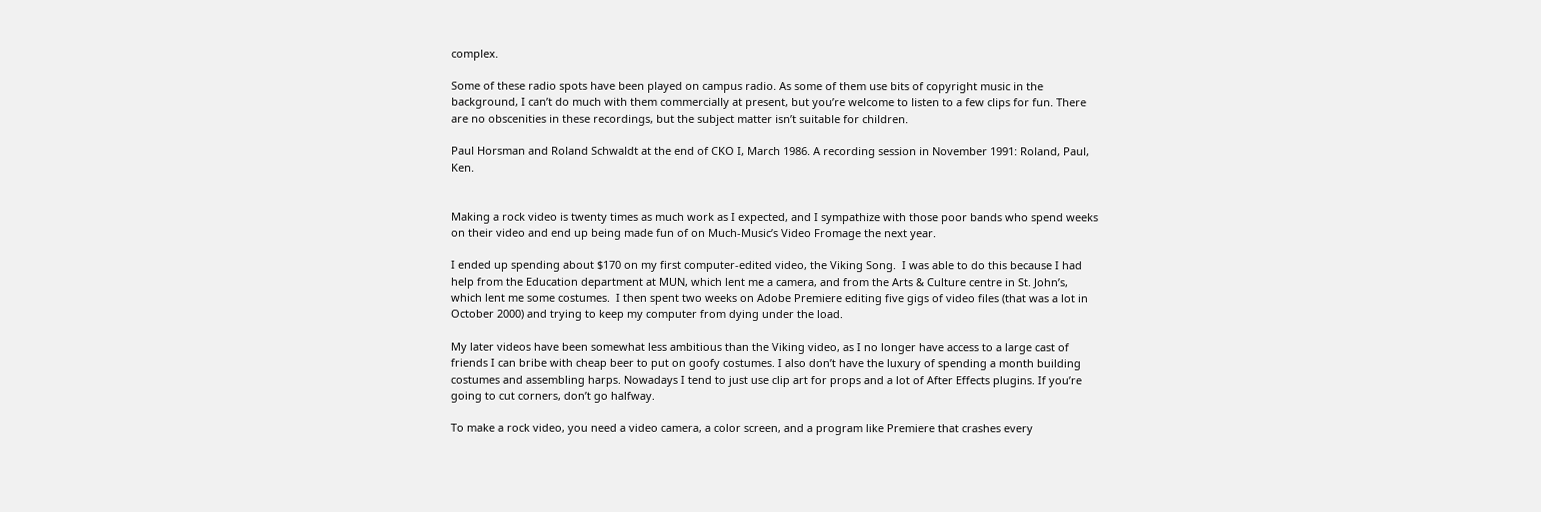complex.

Some of these radio spots have been played on campus radio. As some of them use bits of copyright music in the background, I can’t do much with them commercially at present, but you’re welcome to listen to a few clips for fun. There are no obscenities in these recordings, but the subject matter isn’t suitable for children.

Paul Horsman and Roland Schwaldt at the end of CKO I, March 1986. A recording session in November 1991: Roland, Paul, Ken.


Making a rock video is twenty times as much work as I expected, and I sympathize with those poor bands who spend weeks on their video and end up being made fun of on Much-Music’s Video Fromage the next year.

I ended up spending about $170 on my first computer-edited video, the Viking Song.  I was able to do this because I had help from the Education department at MUN, which lent me a camera, and from the Arts & Culture centre in St. John’s, which lent me some costumes.  I then spent two weeks on Adobe Premiere editing five gigs of video files (that was a lot in October 2000) and trying to keep my computer from dying under the load.

My later videos have been somewhat less ambitious than the Viking video, as I no longer have access to a large cast of friends I can bribe with cheap beer to put on goofy costumes. I also don’t have the luxury of spending a month building costumes and assembling harps. Nowadays I tend to just use clip art for props and a lot of After Effects plugins. If you’re going to cut corners, don’t go halfway.

To make a rock video, you need a video camera, a color screen, and a program like Premiere that crashes every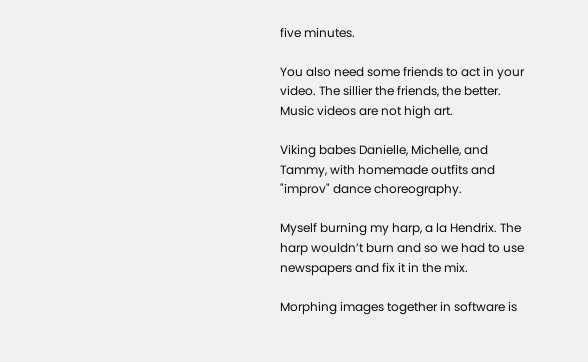five minutes.

You also need some friends to act in your video. The sillier the friends, the better. Music videos are not high art.

Viking babes Danielle, Michelle, and Tammy, with homemade outfits and "improv" dance choreography.

Myself burning my harp, a la Hendrix. The harp wouldn’t burn and so we had to use newspapers and fix it in the mix.

Morphing images together in software is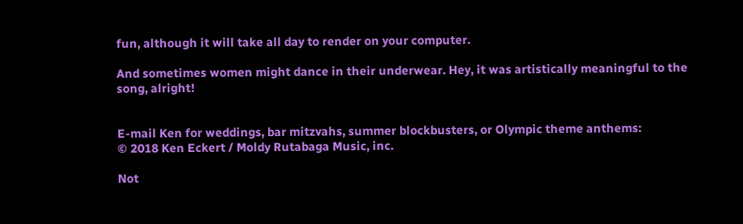fun, although it will take all day to render on your computer.

And sometimes women might dance in their underwear. Hey, it was artistically meaningful to the song, alright!


E-mail Ken for weddings, bar mitzvahs, summer blockbusters, or Olympic theme anthems:
© 2018 Ken Eckert / Moldy Rutabaga Music, inc.

Not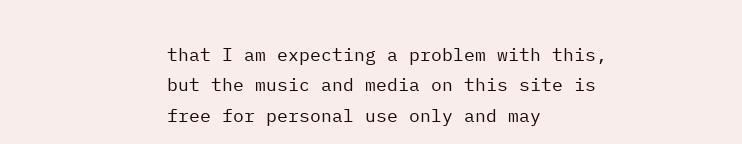that I am expecting a problem with this, but the music and media on this site is free for personal use only and may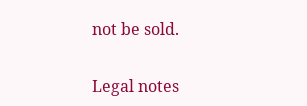not be sold.

Legal notes